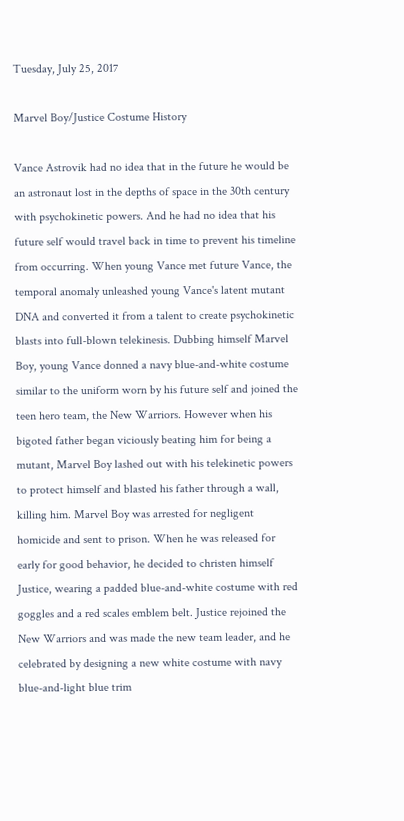Tuesday, July 25, 2017

Marvel Boy/Justice Costume History

Vance Astrovik had no idea that in the future he would be an astronaut lost in the depths of space in the 30th century with psychokinetic powers. And he had no idea that his future self would travel back in time to prevent his timeline from occurring. When young Vance met future Vance, the temporal anomaly unleashed young Vance's latent mutant DNA and converted it from a talent to create psychokinetic blasts into full-blown telekinesis. Dubbing himself Marvel Boy, young Vance donned a navy blue-and-white costume similar to the uniform worn by his future self and joined the teen hero team, the New Warriors. However when his bigoted father began viciously beating him for being a mutant, Marvel Boy lashed out with his telekinetic powers to protect himself and blasted his father through a wall, killing him. Marvel Boy was arrested for negligent homicide and sent to prison. When he was released for early for good behavior, he decided to christen himself Justice, wearing a padded blue-and-white costume with red goggles and a red scales emblem belt. Justice rejoined the New Warriors and was made the new team leader, and he celebrated by designing a new white costume with navy blue-and-light blue trim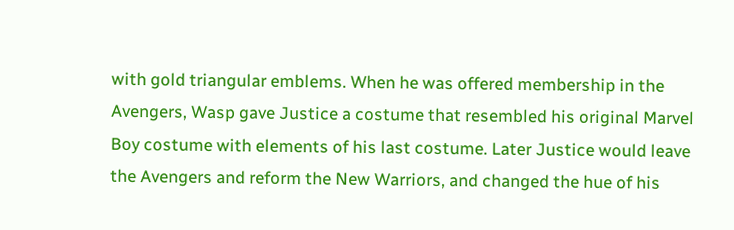with gold triangular emblems. When he was offered membership in the Avengers, Wasp gave Justice a costume that resembled his original Marvel Boy costume with elements of his last costume. Later Justice would leave the Avengers and reform the New Warriors, and changed the hue of his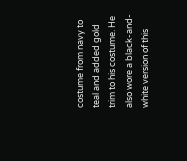costume from navy to teal and added gold trim to his costume. He also wore a black-and-white version of this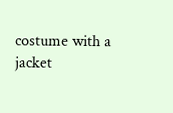costume with a jacket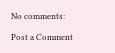No comments:

Post a Comment